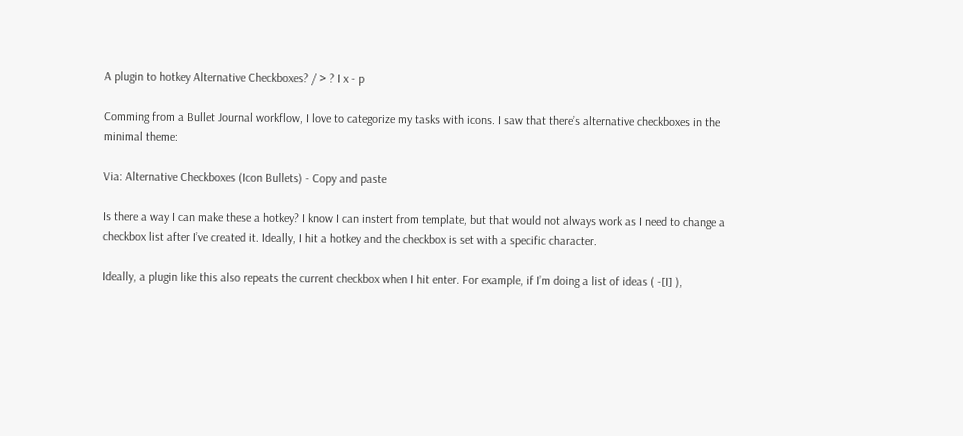A plugin to hotkey Alternative Checkboxes? / > ? I x - p

Comming from a Bullet Journal workflow, I love to categorize my tasks with icons. I saw that there’s alternative checkboxes in the minimal theme:

Via: Alternative Checkboxes (Icon Bullets) - Copy and paste

Is there a way I can make these a hotkey? I know I can instert from template, but that would not always work as I need to change a checkbox list after I’ve created it. Ideally, I hit a hotkey and the checkbox is set with a specific character.

Ideally, a plugin like this also repeats the current checkbox when I hit enter. For example, if I’m doing a list of ideas ( -[I] ),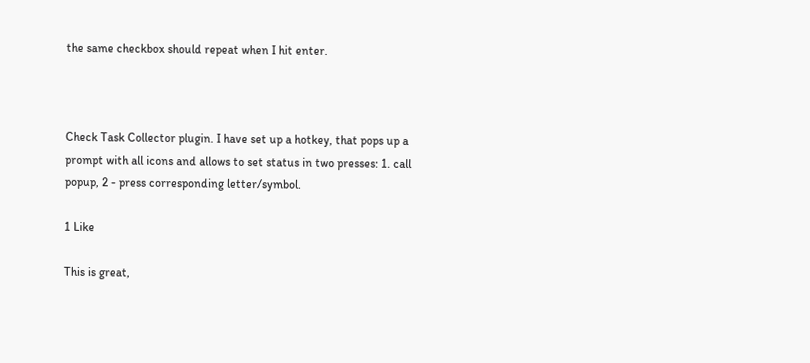the same checkbox should repeat when I hit enter.



Check Task Collector plugin. I have set up a hotkey, that pops up a prompt with all icons and allows to set status in two presses: 1. call popup, 2 - press corresponding letter/symbol.

1 Like

This is great,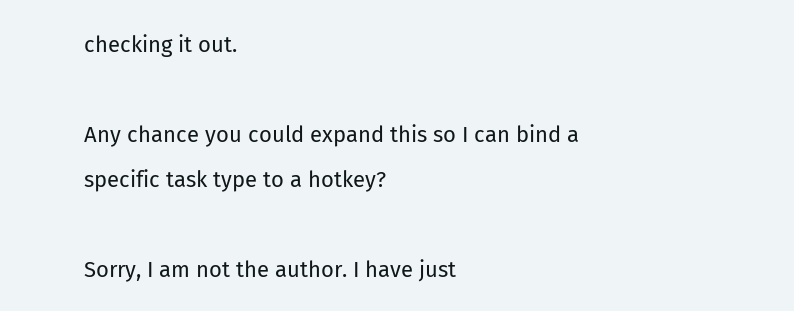checking it out.

Any chance you could expand this so I can bind a specific task type to a hotkey?

Sorry, I am not the author. I have just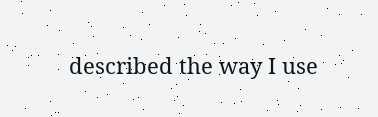described the way I use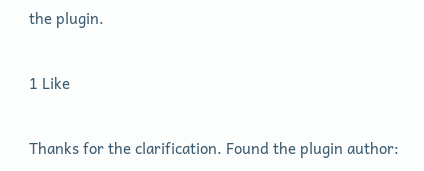the plugin.

1 Like

Thanks for the clarification. Found the plugin author: